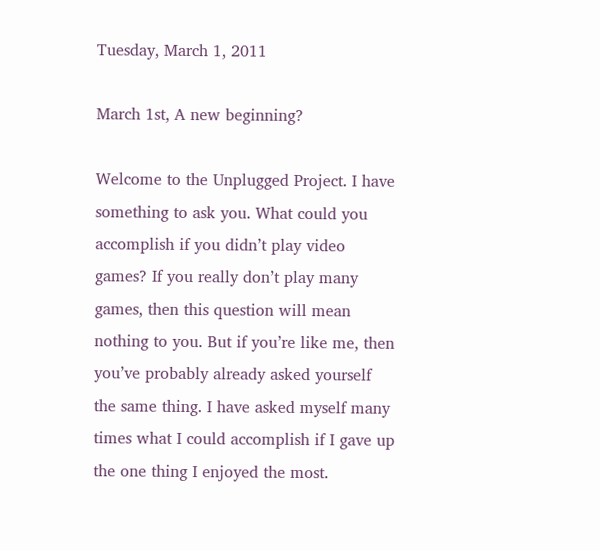Tuesday, March 1, 2011

March 1st, A new beginning?

Welcome to the Unplugged Project. I have something to ask you. What could you accomplish if you didn’t play video games? If you really don’t play many games, then this question will mean nothing to you. But if you’re like me, then you’ve probably already asked yourself the same thing. I have asked myself many times what I could accomplish if I gave up the one thing I enjoyed the most.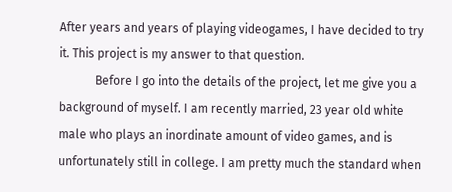After years and years of playing videogames, I have decided to try it. This project is my answer to that question.
            Before I go into the details of the project, let me give you a background of myself. I am recently married, 23 year old white male who plays an inordinate amount of video games, and is unfortunately still in college. I am pretty much the standard when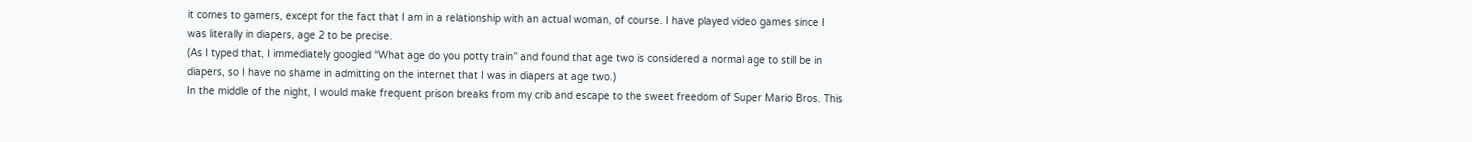it comes to gamers, except for the fact that I am in a relationship with an actual woman, of course. I have played video games since I was literally in diapers, age 2 to be precise.
(As I typed that, I immediately googled “What age do you potty train” and found that age two is considered a normal age to still be in diapers, so I have no shame in admitting on the internet that I was in diapers at age two.)
In the middle of the night, I would make frequent prison breaks from my crib and escape to the sweet freedom of Super Mario Bros. This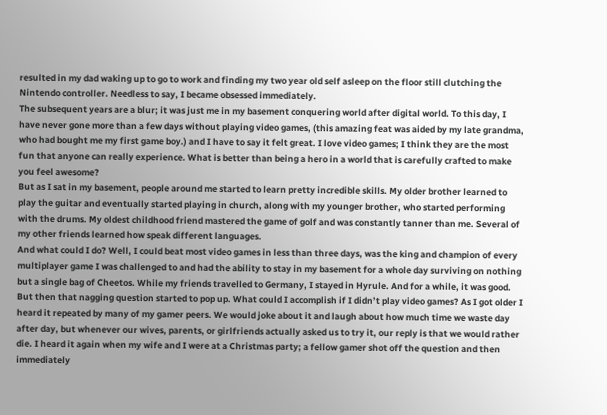resulted in my dad waking up to go to work and finding my two year old self asleep on the floor still clutching the Nintendo controller. Needless to say, I became obsessed immediately.
The subsequent years are a blur; it was just me in my basement conquering world after digital world. To this day, I have never gone more than a few days without playing video games, (this amazing feat was aided by my late grandma, who had bought me my first game boy.) and I have to say it felt great. I love video games; I think they are the most fun that anyone can really experience. What is better than being a hero in a world that is carefully crafted to make you feel awesome?
But as I sat in my basement, people around me started to learn pretty incredible skills. My older brother learned to play the guitar and eventually started playing in church, along with my younger brother, who started performing with the drums. My oldest childhood friend mastered the game of golf and was constantly tanner than me. Several of my other friends learned how speak different languages.
And what could I do? Well, I could beat most video games in less than three days, was the king and champion of every multiplayer game I was challenged to and had the ability to stay in my basement for a whole day surviving on nothing but a single bag of Cheetos. While my friends travelled to Germany, I stayed in Hyrule. And for a while, it was good.
But then that nagging question started to pop up. What could I accomplish if I didn’t play video games? As I got older I heard it repeated by many of my gamer peers. We would joke about it and laugh about how much time we waste day after day, but whenever our wives, parents, or girlfriends actually asked us to try it, our reply is that we would rather die. I heard it again when my wife and I were at a Christmas party; a fellow gamer shot off the question and then immediately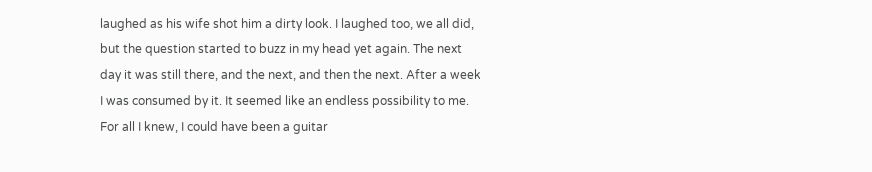laughed as his wife shot him a dirty look. I laughed too, we all did, but the question started to buzz in my head yet again. The next day it was still there, and the next, and then the next. After a week I was consumed by it. It seemed like an endless possibility to me. For all I knew, I could have been a guitar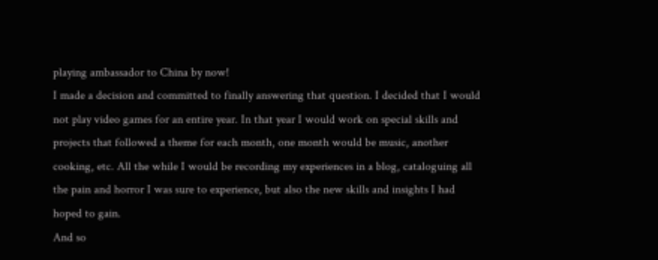playing ambassador to China by now!
I made a decision and committed to finally answering that question. I decided that I would not play video games for an entire year. In that year I would work on special skills and projects that followed a theme for each month, one month would be music, another cooking, etc. All the while I would be recording my experiences in a blog, cataloguing all the pain and horror I was sure to experience, but also the new skills and insights I had hoped to gain.
And so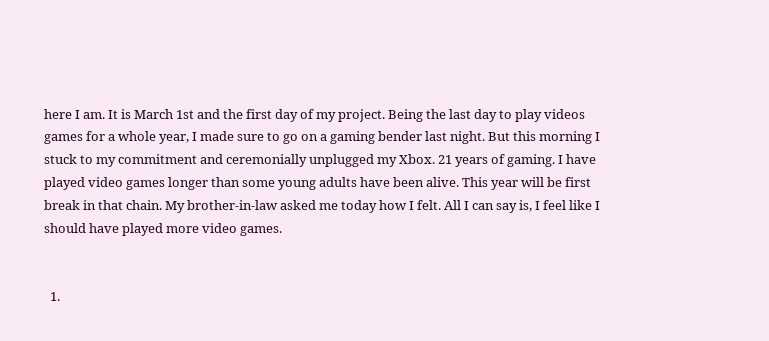here I am. It is March 1st and the first day of my project. Being the last day to play videos games for a whole year, I made sure to go on a gaming bender last night. But this morning I stuck to my commitment and ceremonially unplugged my Xbox. 21 years of gaming. I have played video games longer than some young adults have been alive. This year will be first break in that chain. My brother-in-law asked me today how I felt. All I can say is, I feel like I should have played more video games.


  1.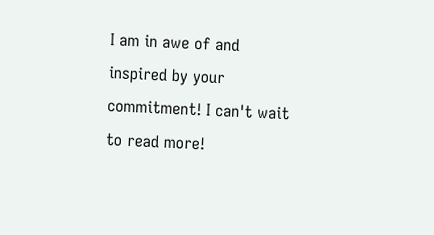I am in awe of and inspired by your commitment! I can't wait to read more!